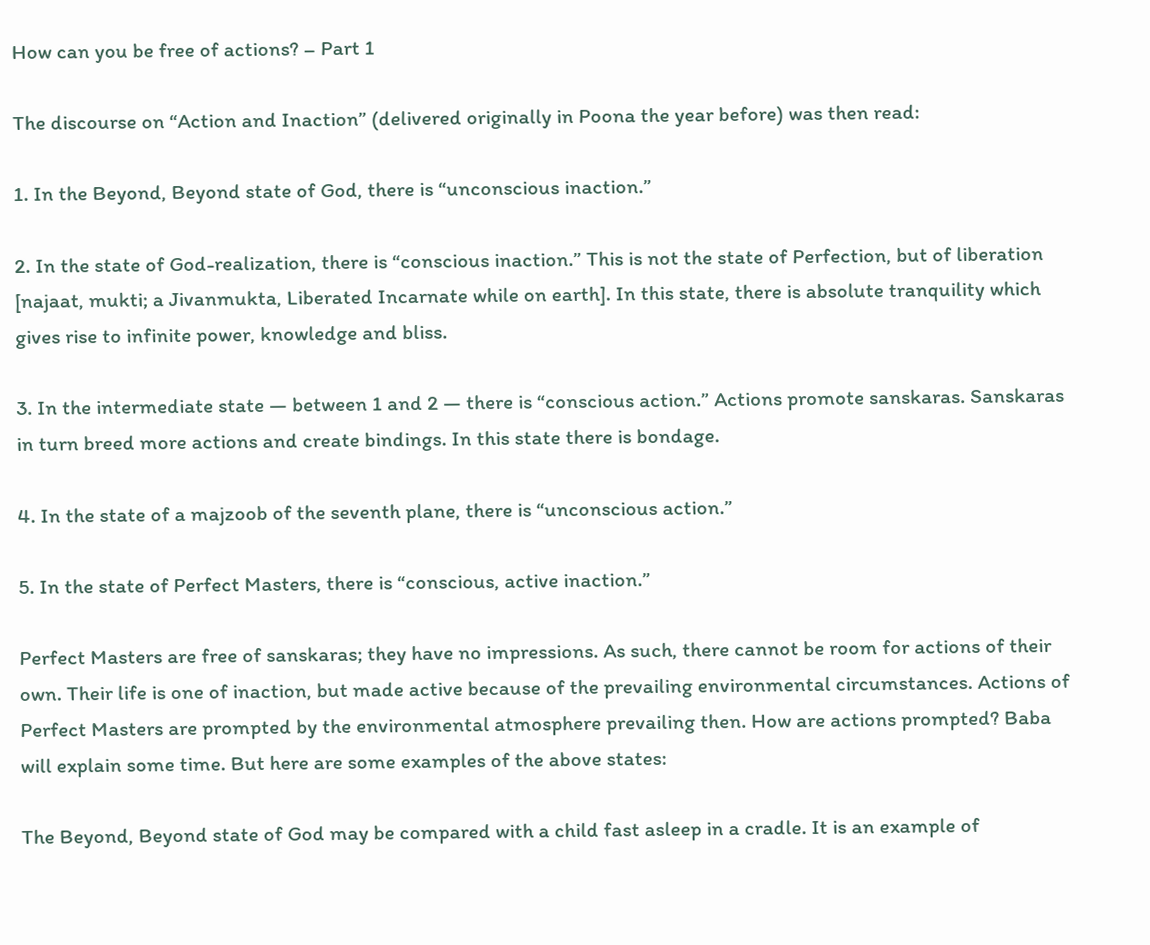How can you be free of actions? – Part 1

The discourse on “Action and Inaction” (delivered originally in Poona the year before) was then read:

1. In the Beyond, Beyond state of God, there is “unconscious inaction.”

2. In the state of God-realization, there is “conscious inaction.” This is not the state of Perfection, but of liberation [najaat, mukti; a Jivanmukta, Liberated Incarnate while on earth]. In this state, there is absolute tranquility which gives rise to infinite power, knowledge and bliss.

3. In the intermediate state — between 1 and 2 — there is “conscious action.” Actions promote sanskaras. Sanskaras in turn breed more actions and create bindings. In this state there is bondage.

4. In the state of a majzoob of the seventh plane, there is “unconscious action.”

5. In the state of Perfect Masters, there is “conscious, active inaction.”

Perfect Masters are free of sanskaras; they have no impressions. As such, there cannot be room for actions of their own. Their life is one of inaction, but made active because of the prevailing environmental circumstances. Actions of Perfect Masters are prompted by the environmental atmosphere prevailing then. How are actions prompted? Baba will explain some time. But here are some examples of the above states:

The Beyond, Beyond state of God may be compared with a child fast asleep in a cradle. It is an example of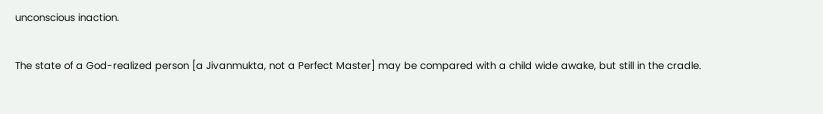unconscious inaction.

The state of a God-realized person [a Jivanmukta, not a Perfect Master] may be compared with a child wide awake, but still in the cradle.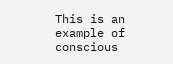This is an example of conscious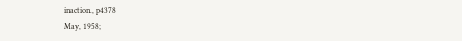inaction., p4378
May, 1958;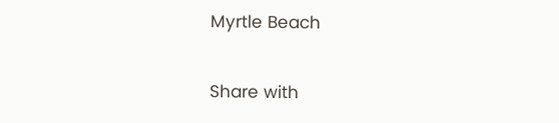Myrtle Beach

Share with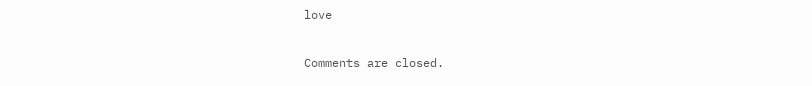love

Comments are closed.